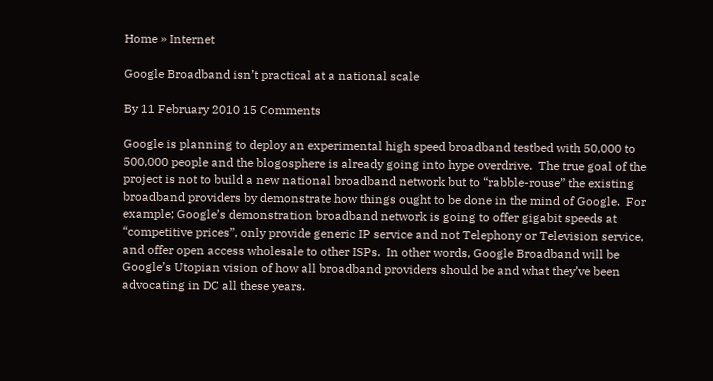Home » Internet

Google Broadband isn’t practical at a national scale

By 11 February 2010 15 Comments

Google is planning to deploy an experimental high speed broadband testbed with 50,000 to 500,000 people and the blogosphere is already going into hype overdrive.  The true goal of the project is not to build a new national broadband network but to “rabble-rouse” the existing broadband providers by demonstrate how things ought to be done in the mind of Google.  For example; Google’s demonstration broadband network is going to offer gigabit speeds at “competitive prices”, only provide generic IP service and not Telephony or Television service, and offer open access wholesale to other ISPs.  In other words, Google Broadband will be Google’s Utopian vision of how all broadband providers should be and what they’ve been advocating in DC all these years.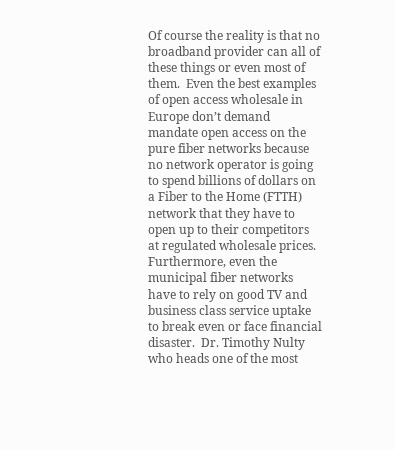Of course the reality is that no broadband provider can all of these things or even most of them.  Even the best examples of open access wholesale in Europe don’t demand mandate open access on the pure fiber networks because no network operator is going to spend billions of dollars on a Fiber to the Home (FTTH) network that they have to open up to their competitors at regulated wholesale prices.  Furthermore, even the municipal fiber networks have to rely on good TV and business class service uptake to break even or face financial disaster.  Dr. Timothy Nulty who heads one of the most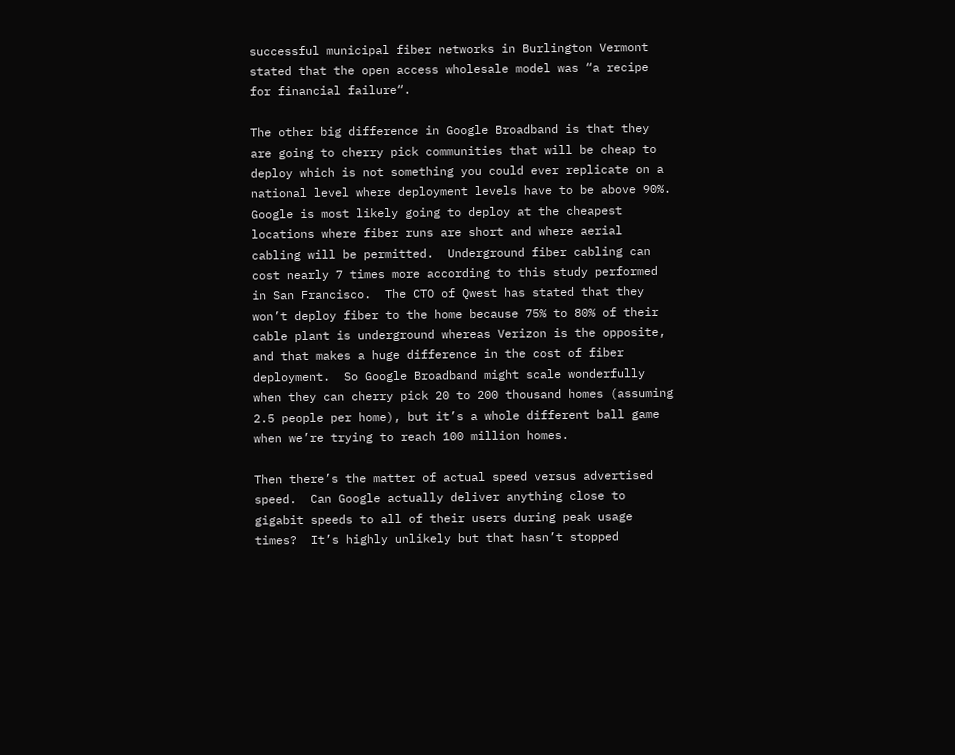successful municipal fiber networks in Burlington Vermont stated that the open access wholesale model was “a recipe for financial failure“.

The other big difference in Google Broadband is that they are going to cherry pick communities that will be cheap to deploy which is not something you could ever replicate on a national level where deployment levels have to be above 90%.  Google is most likely going to deploy at the cheapest locations where fiber runs are short and where aerial cabling will be permitted.  Underground fiber cabling can cost nearly 7 times more according to this study performed in San Francisco.  The CTO of Qwest has stated that they won’t deploy fiber to the home because 75% to 80% of their cable plant is underground whereas Verizon is the opposite, and that makes a huge difference in the cost of fiber deployment.  So Google Broadband might scale wonderfully when they can cherry pick 20 to 200 thousand homes (assuming 2.5 people per home), but it’s a whole different ball game when we’re trying to reach 100 million homes.

Then there’s the matter of actual speed versus advertised speed.  Can Google actually deliver anything close to gigabit speeds to all of their users during peak usage times?  It’s highly unlikely but that hasn’t stopped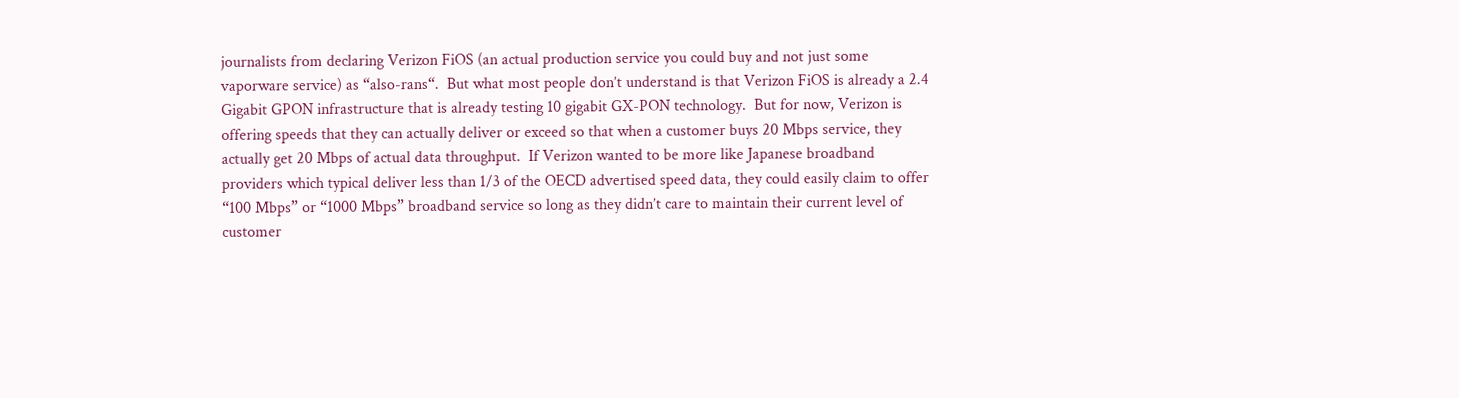journalists from declaring Verizon FiOS (an actual production service you could buy and not just some vaporware service) as “also-rans“.  But what most people don’t understand is that Verizon FiOS is already a 2.4 Gigabit GPON infrastructure that is already testing 10 gigabit GX-PON technology.  But for now, Verizon is offering speeds that they can actually deliver or exceed so that when a customer buys 20 Mbps service, they actually get 20 Mbps of actual data throughput.  If Verizon wanted to be more like Japanese broadband providers which typical deliver less than 1/3 of the OECD advertised speed data, they could easily claim to offer “100 Mbps” or “1000 Mbps” broadband service so long as they didn’t care to maintain their current level of customer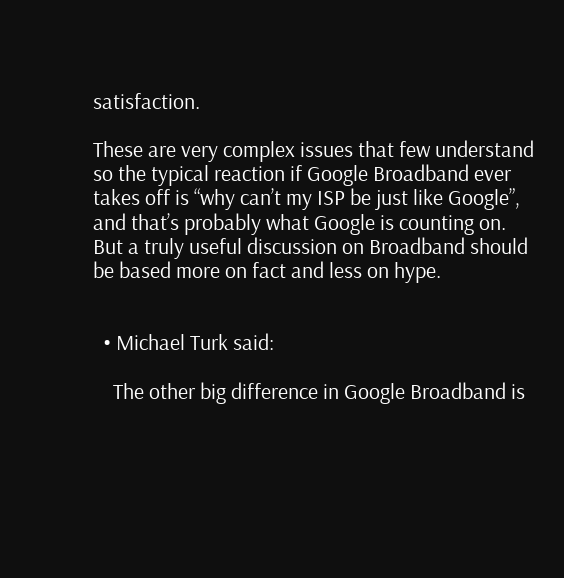satisfaction.

These are very complex issues that few understand so the typical reaction if Google Broadband ever takes off is “why can’t my ISP be just like Google”, and that’s probably what Google is counting on.  But a truly useful discussion on Broadband should be based more on fact and less on hype.


  • Michael Turk said:

    The other big difference in Google Broadband is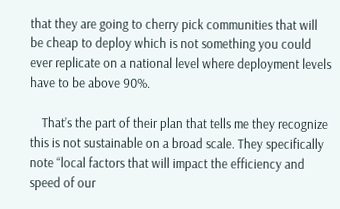that they are going to cherry pick communities that will be cheap to deploy which is not something you could ever replicate on a national level where deployment levels have to be above 90%.

    That’s the part of their plan that tells me they recognize this is not sustainable on a broad scale. They specifically note “local factors that will impact the efficiency and speed of our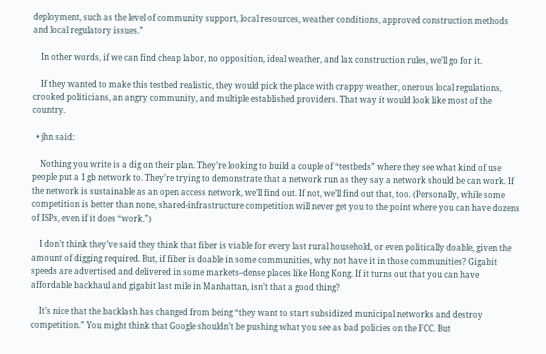deployment, such as the level of community support, local resources, weather conditions, approved construction methods and local regulatory issues.”

    In other words, if we can find cheap labor, no opposition, ideal weather, and lax construction rules, we’ll go for it.

    If they wanted to make this testbed realistic, they would pick the place with crappy weather, onerous local regulations, crooked politicians, an angry community, and multiple established providers. That way it would look like most of the country.

  • jhn said:

    Nothing you write is a dig on their plan. They’re looking to build a couple of “testbeds” where they see what kind of use people put a 1 gb network to. They’re trying to demonstrate that a network run as they say a network should be can work. If the network is sustainable as an open access network, we’ll find out. If not, we’ll find out that, too. (Personally, while some competition is better than none, shared-infrastructure competition will never get you to the point where you can have dozens of ISPs, even if it does “work.”)

    I don’t think they’ve said they think that fiber is viable for every last rural household, or even politically doable, given the amount of digging required. But, if fiber is doable in some communities, why not have it in those communities? Gigabit speeds are advertised and delivered in some markets–dense places like Hong Kong. If it turns out that you can have affordable backhaul and gigabit last mile in Manhattan, isn’t that a good thing?

    It’s nice that the backlash has changed from being “they want to start subsidized municipal networks and destroy competition.” You might think that Google shouldn’t be pushing what you see as bad policies on the FCC. But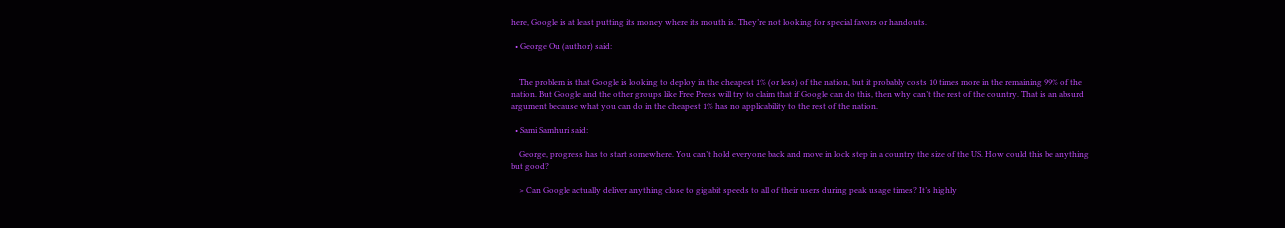here, Google is at least putting its money where its mouth is. They’re not looking for special favors or handouts.

  • George Ou (author) said:


    The problem is that Google is looking to deploy in the cheapest 1% (or less) of the nation, but it probably costs 10 times more in the remaining 99% of the nation. But Google and the other groups like Free Press will try to claim that if Google can do this, then why can’t the rest of the country. That is an absurd argument because what you can do in the cheapest 1% has no applicability to the rest of the nation.

  • Sami Samhuri said:

    George, progress has to start somewhere. You can’t hold everyone back and move in lock step in a country the size of the US. How could this be anything but good?

    > Can Google actually deliver anything close to gigabit speeds to all of their users during peak usage times? It’s highly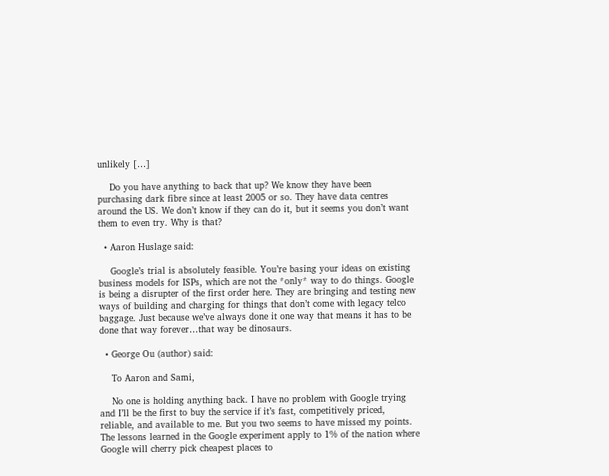unlikely […]

    Do you have anything to back that up? We know they have been purchasing dark fibre since at least 2005 or so. They have data centres around the US. We don’t know if they can do it, but it seems you don’t want them to even try. Why is that?

  • Aaron Huslage said:

    Google’s trial is absolutely feasible. You’re basing your ideas on existing business models for ISPs, which are not the *only* way to do things. Google is being a disrupter of the first order here. They are bringing and testing new ways of building and charging for things that don’t come with legacy telco baggage. Just because we’ve always done it one way that means it has to be done that way forever…that way be dinosaurs.

  • George Ou (author) said:

    To Aaron and Sami,

    No one is holding anything back. I have no problem with Google trying and I’ll be the first to buy the service if it’s fast, competitively priced, reliable, and available to me. But you two seems to have missed my points. The lessons learned in the Google experiment apply to 1% of the nation where Google will cherry pick cheapest places to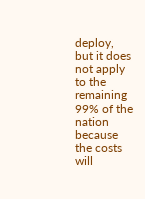deploy, but it does not apply to the remaining 99% of the nation because the costs will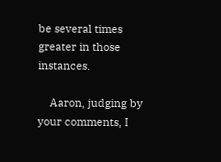be several times greater in those instances.

    Aaron, judging by your comments, I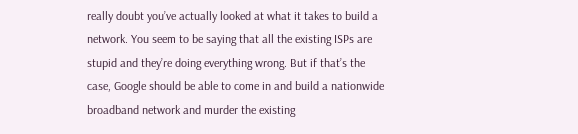really doubt you’ve actually looked at what it takes to build a network. You seem to be saying that all the existing ISPs are stupid and they’re doing everything wrong. But if that’s the case, Google should be able to come in and build a nationwide broadband network and murder the existing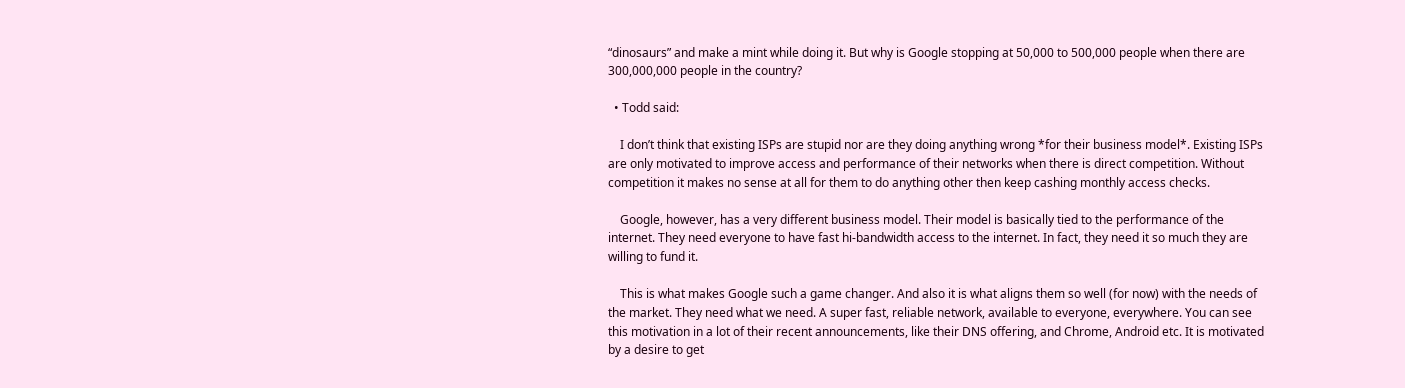“dinosaurs” and make a mint while doing it. But why is Google stopping at 50,000 to 500,000 people when there are 300,000,000 people in the country?

  • Todd said:

    I don’t think that existing ISPs are stupid nor are they doing anything wrong *for their business model*. Existing ISPs are only motivated to improve access and performance of their networks when there is direct competition. Without competition it makes no sense at all for them to do anything other then keep cashing monthly access checks.

    Google, however, has a very different business model. Their model is basically tied to the performance of the internet. They need everyone to have fast hi-bandwidth access to the internet. In fact, they need it so much they are willing to fund it.

    This is what makes Google such a game changer. And also it is what aligns them so well (for now) with the needs of the market. They need what we need. A super fast, reliable network, available to everyone, everywhere. You can see this motivation in a lot of their recent announcements, like their DNS offering, and Chrome, Android etc. It is motivated by a desire to get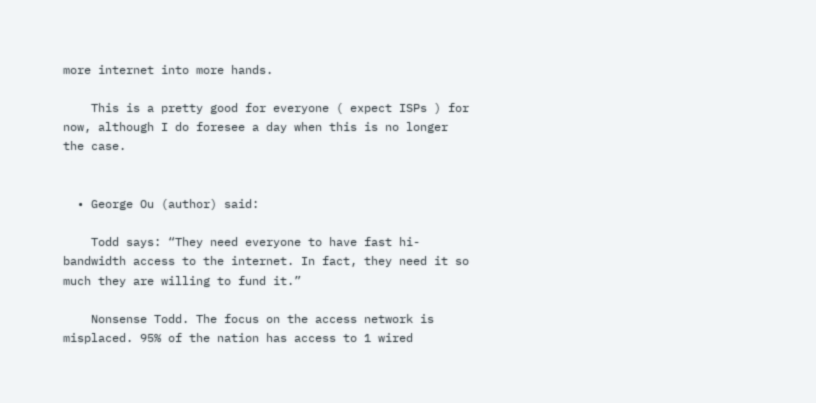more internet into more hands.

    This is a pretty good for everyone ( expect ISPs ) for now, although I do foresee a day when this is no longer the case.


  • George Ou (author) said:

    Todd says: “They need everyone to have fast hi-bandwidth access to the internet. In fact, they need it so much they are willing to fund it.”

    Nonsense Todd. The focus on the access network is misplaced. 95% of the nation has access to 1 wired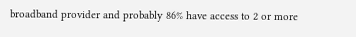broadband provider and probably 86% have access to 2 or more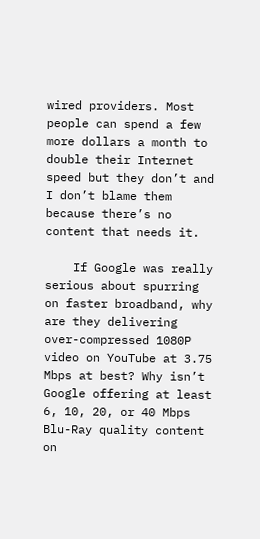wired providers. Most people can spend a few more dollars a month to double their Internet speed but they don’t and I don’t blame them because there’s no content that needs it.

    If Google was really serious about spurring on faster broadband, why are they delivering over-compressed 1080P video on YouTube at 3.75 Mbps at best? Why isn’t Google offering at least 6, 10, 20, or 40 Mbps Blu-Ray quality content on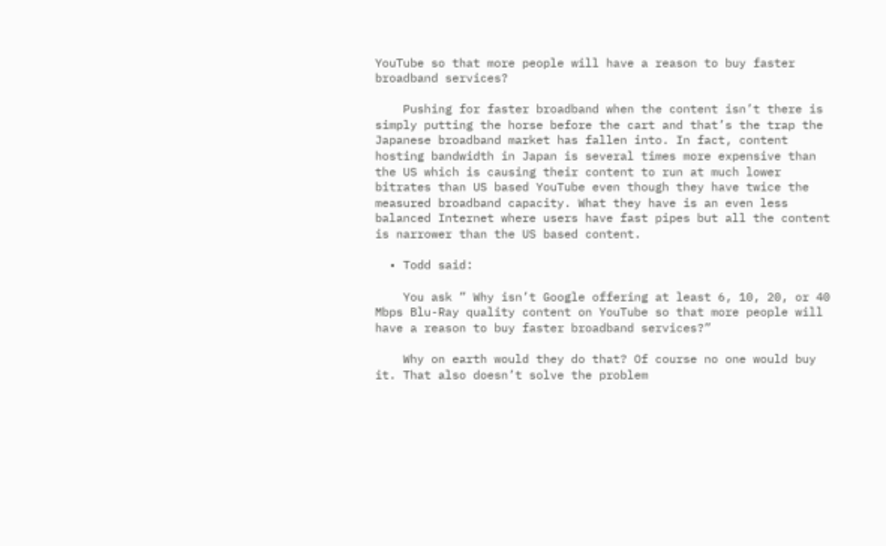YouTube so that more people will have a reason to buy faster broadband services?

    Pushing for faster broadband when the content isn’t there is simply putting the horse before the cart and that’s the trap the Japanese broadband market has fallen into. In fact, content hosting bandwidth in Japan is several times more expensive than the US which is causing their content to run at much lower bitrates than US based YouTube even though they have twice the measured broadband capacity. What they have is an even less balanced Internet where users have fast pipes but all the content is narrower than the US based content.

  • Todd said:

    You ask ” Why isn’t Google offering at least 6, 10, 20, or 40 Mbps Blu-Ray quality content on YouTube so that more people will have a reason to buy faster broadband services?”

    Why on earth would they do that? Of course no one would buy it. That also doesn’t solve the problem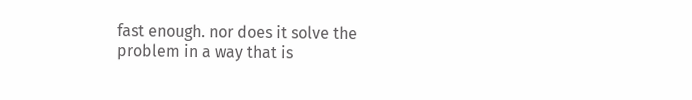fast enough. nor does it solve the problem in a way that is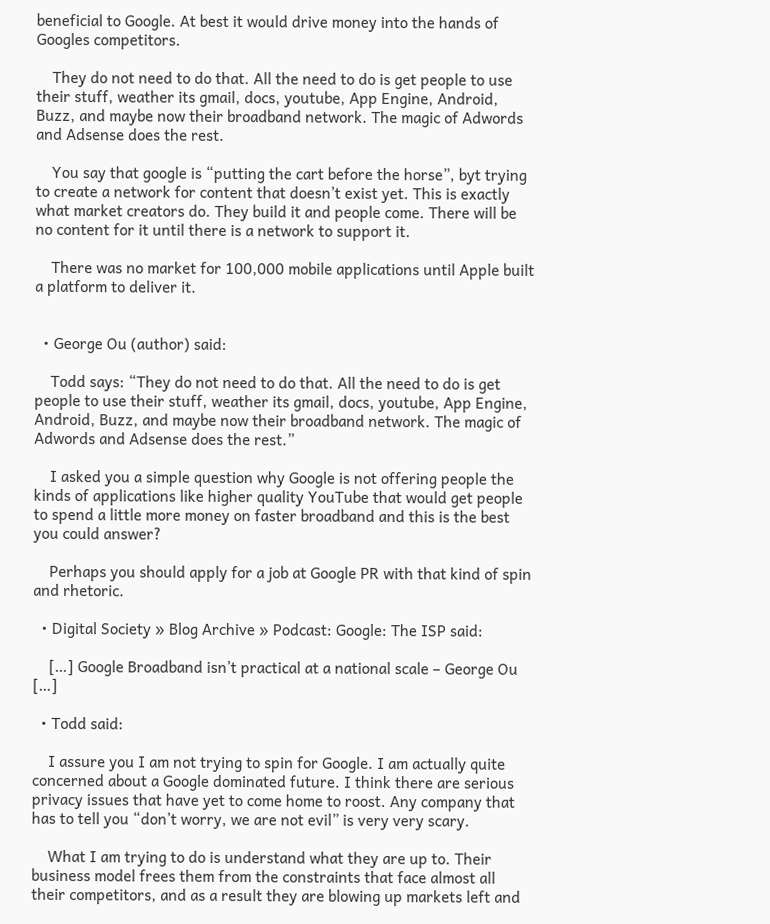beneficial to Google. At best it would drive money into the hands of Googles competitors.

    They do not need to do that. All the need to do is get people to use their stuff, weather its gmail, docs, youtube, App Engine, Android, Buzz, and maybe now their broadband network. The magic of Adwords and Adsense does the rest.

    You say that google is “putting the cart before the horse”, byt trying to create a network for content that doesn’t exist yet. This is exactly what market creators do. They build it and people come. There will be no content for it until there is a network to support it.

    There was no market for 100,000 mobile applications until Apple built a platform to deliver it.


  • George Ou (author) said:

    Todd says: “They do not need to do that. All the need to do is get people to use their stuff, weather its gmail, docs, youtube, App Engine, Android, Buzz, and maybe now their broadband network. The magic of Adwords and Adsense does the rest.”

    I asked you a simple question why Google is not offering people the kinds of applications like higher quality YouTube that would get people to spend a little more money on faster broadband and this is the best you could answer?

    Perhaps you should apply for a job at Google PR with that kind of spin and rhetoric.

  • Digital Society » Blog Archive » Podcast: Google: The ISP said:

    […] Google Broadband isn’t practical at a national scale – George Ou […]

  • Todd said:

    I assure you I am not trying to spin for Google. I am actually quite concerned about a Google dominated future. I think there are serious privacy issues that have yet to come home to roost. Any company that has to tell you “don’t worry, we are not evil” is very very scary.

    What I am trying to do is understand what they are up to. Their business model frees them from the constraints that face almost all their competitors, and as a result they are blowing up markets left and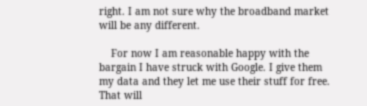right. I am not sure why the broadband market will be any different.

    For now I am reasonable happy with the bargain I have struck with Google. I give them my data and they let me use their stuff for free. That will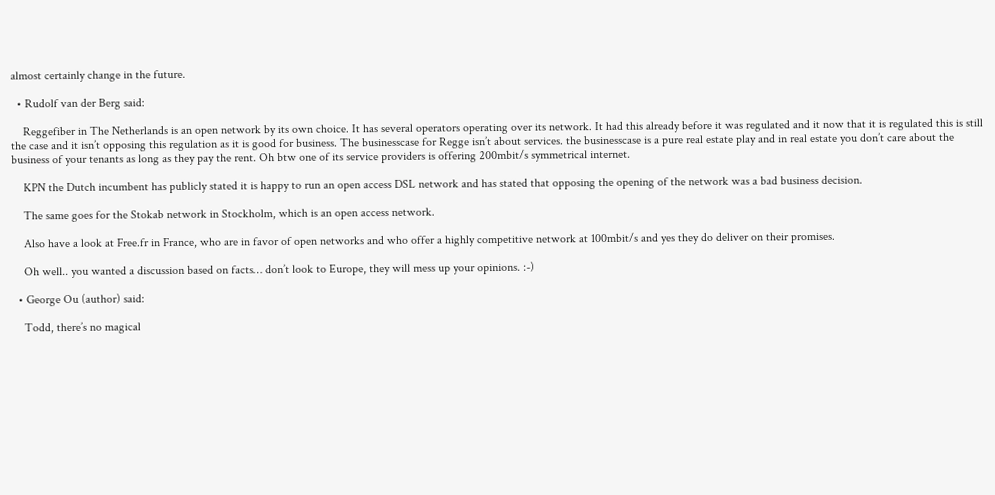almost certainly change in the future.

  • Rudolf van der Berg said:

    Reggefiber in The Netherlands is an open network by its own choice. It has several operators operating over its network. It had this already before it was regulated and it now that it is regulated this is still the case and it isn’t opposing this regulation as it is good for business. The businesscase for Regge isn’t about services. the businesscase is a pure real estate play and in real estate you don’t care about the business of your tenants as long as they pay the rent. Oh btw one of its service providers is offering 200mbit/s symmetrical internet.

    KPN the Dutch incumbent has publicly stated it is happy to run an open access DSL network and has stated that opposing the opening of the network was a bad business decision.

    The same goes for the Stokab network in Stockholm, which is an open access network.

    Also have a look at Free.fr in France, who are in favor of open networks and who offer a highly competitive network at 100mbit/s and yes they do deliver on their promises.

    Oh well.. you wanted a discussion based on facts… don’t look to Europe, they will mess up your opinions. :-)

  • George Ou (author) said:

    Todd, there’s no magical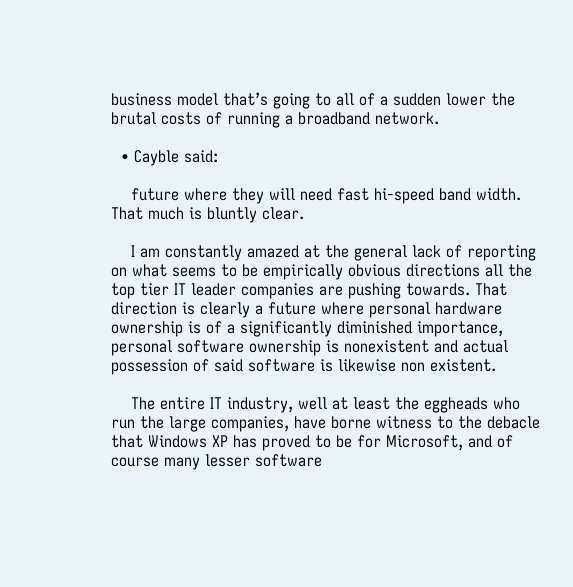business model that’s going to all of a sudden lower the brutal costs of running a broadband network.

  • Cayble said:

    future where they will need fast hi-speed band width. That much is bluntly clear.

    I am constantly amazed at the general lack of reporting on what seems to be empirically obvious directions all the top tier IT leader companies are pushing towards. That direction is clearly a future where personal hardware ownership is of a significantly diminished importance, personal software ownership is nonexistent and actual possession of said software is likewise non existent.

    The entire IT industry, well at least the eggheads who run the large companies, have borne witness to the debacle that Windows XP has proved to be for Microsoft, and of course many lesser software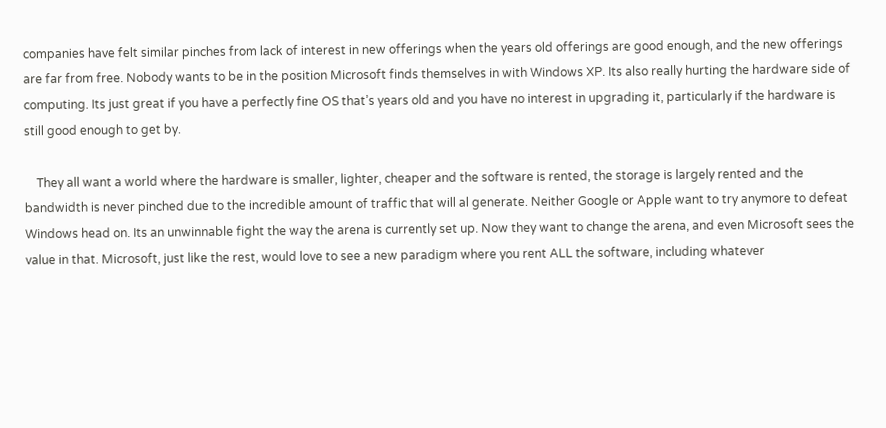companies have felt similar pinches from lack of interest in new offerings when the years old offerings are good enough, and the new offerings are far from free. Nobody wants to be in the position Microsoft finds themselves in with Windows XP. Its also really hurting the hardware side of computing. Its just great if you have a perfectly fine OS that’s years old and you have no interest in upgrading it, particularly if the hardware is still good enough to get by.

    They all want a world where the hardware is smaller, lighter, cheaper and the software is rented, the storage is largely rented and the bandwidth is never pinched due to the incredible amount of traffic that will al generate. Neither Google or Apple want to try anymore to defeat Windows head on. Its an unwinnable fight the way the arena is currently set up. Now they want to change the arena, and even Microsoft sees the value in that. Microsoft, just like the rest, would love to see a new paradigm where you rent ALL the software, including whatever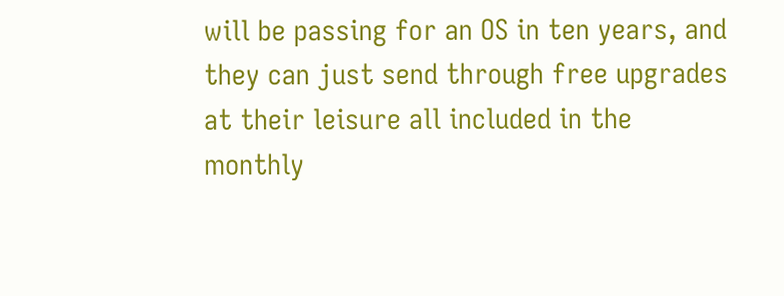will be passing for an OS in ten years, and they can just send through free upgrades at their leisure all included in the monthly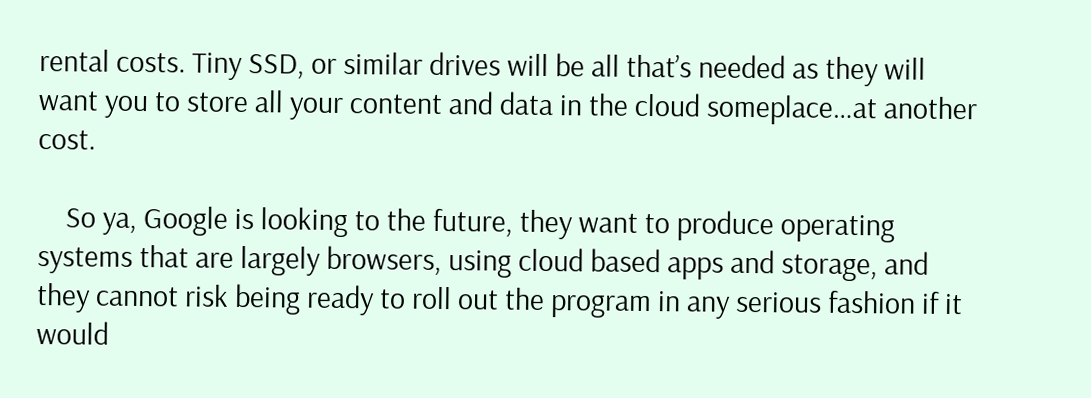rental costs. Tiny SSD, or similar drives will be all that’s needed as they will want you to store all your content and data in the cloud someplace…at another cost.

    So ya, Google is looking to the future, they want to produce operating systems that are largely browsers, using cloud based apps and storage, and they cannot risk being ready to roll out the program in any serious fashion if it would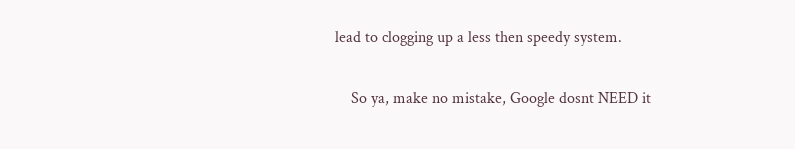lead to clogging up a less then speedy system.

    So ya, make no mistake, Google dosnt NEED it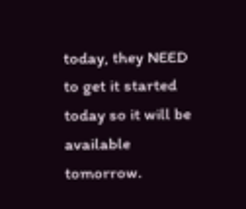today, they NEED to get it started today so it will be available tomorrow.